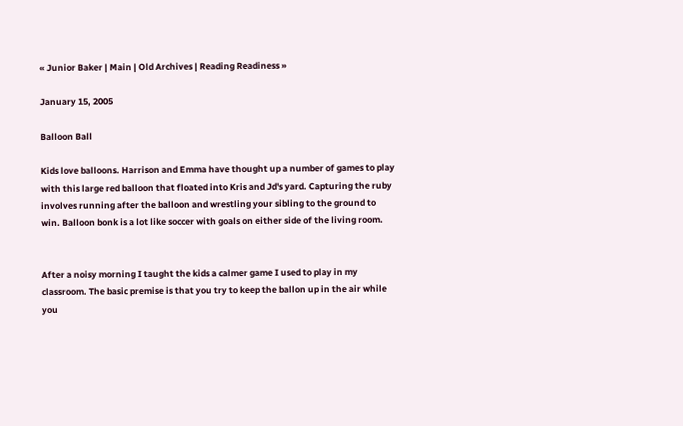« Junior Baker | Main | Old Archives | Reading Readiness »

January 15, 2005

Balloon Ball

Kids love balloons. Harrison and Emma have thought up a number of games to play with this large red balloon that floated into Kris and Jd's yard. Capturing the ruby involves running after the balloon and wrestling your sibling to the ground to win. Balloon bonk is a lot like soccer with goals on either side of the living room.


After a noisy morning I taught the kids a calmer game I used to play in my classroom. The basic premise is that you try to keep the ballon up in the air while you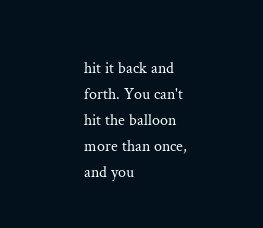hit it back and forth. You can't hit the balloon more than once, and you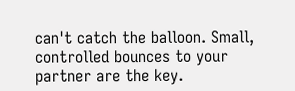can't catch the balloon. Small, controlled bounces to your partner are the key.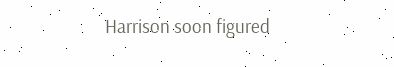Harrison soon figured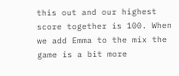this out and our highest score together is 100. When we add Emma to the mix the game is a bit more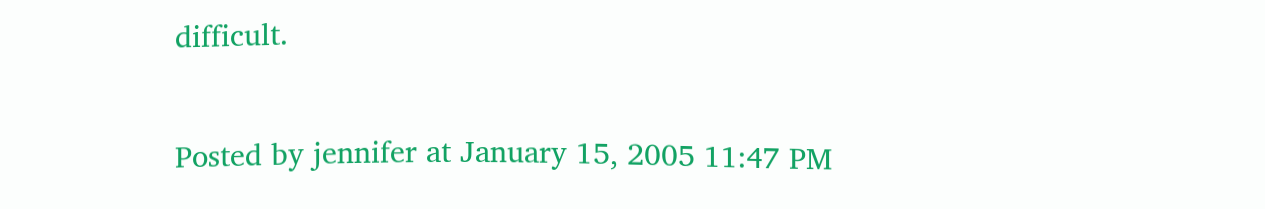difficult.

Posted by jennifer at January 15, 2005 11:47 PM